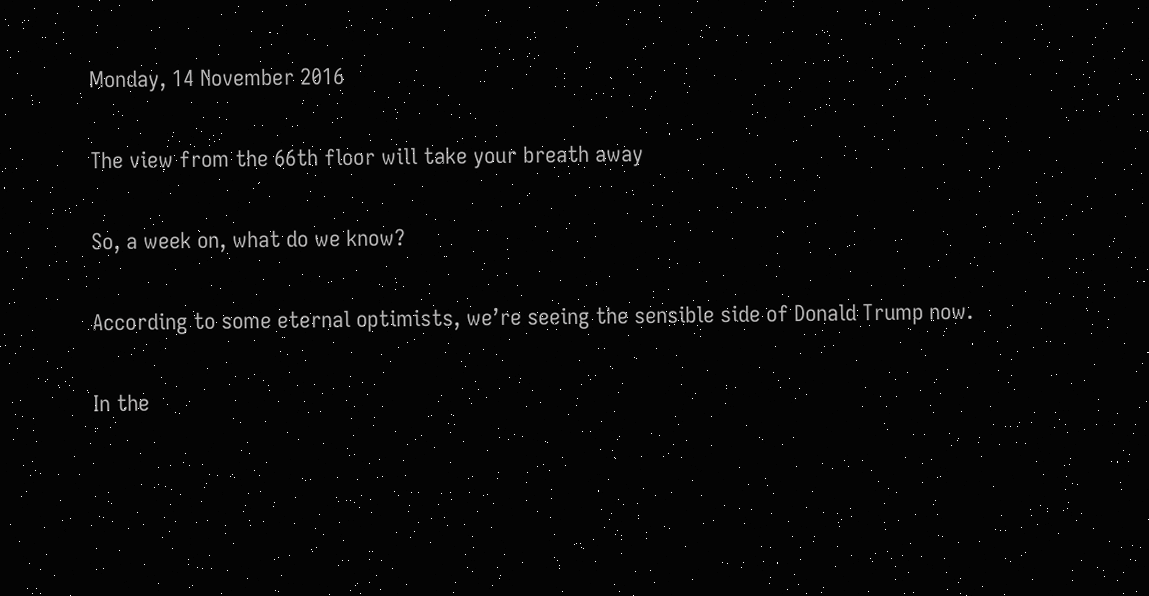Monday, 14 November 2016

The view from the 66th floor will take your breath away

So, a week on, what do we know?

According to some eternal optimists, we’re seeing the sensible side of Donald Trump now.

In the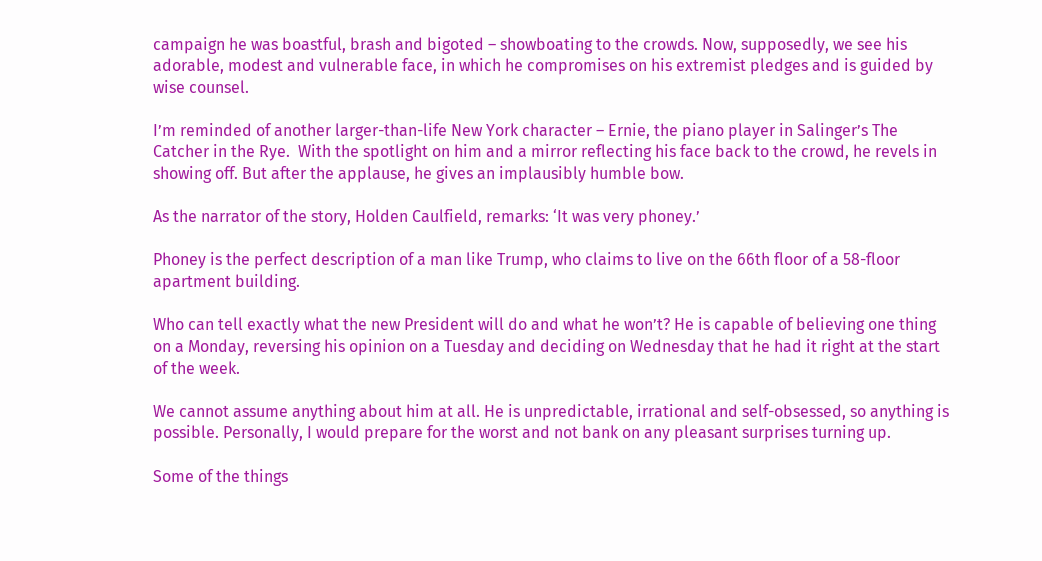campaign he was boastful, brash and bigoted – showboating to the crowds. Now, supposedly, we see his adorable, modest and vulnerable face, in which he compromises on his extremist pledges and is guided by wise counsel.

I’m reminded of another larger-than-life New York character – Ernie, the piano player in Salinger’s The Catcher in the Rye.  With the spotlight on him and a mirror reflecting his face back to the crowd, he revels in showing off. But after the applause, he gives an implausibly humble bow.

As the narrator of the story, Holden Caulfield, remarks: ‘It was very phoney.’

Phoney is the perfect description of a man like Trump, who claims to live on the 66th floor of a 58-floor apartment building.

Who can tell exactly what the new President will do and what he won’t? He is capable of believing one thing on a Monday, reversing his opinion on a Tuesday and deciding on Wednesday that he had it right at the start of the week.

We cannot assume anything about him at all. He is unpredictable, irrational and self-obsessed, so anything is possible. Personally, I would prepare for the worst and not bank on any pleasant surprises turning up.

Some of the things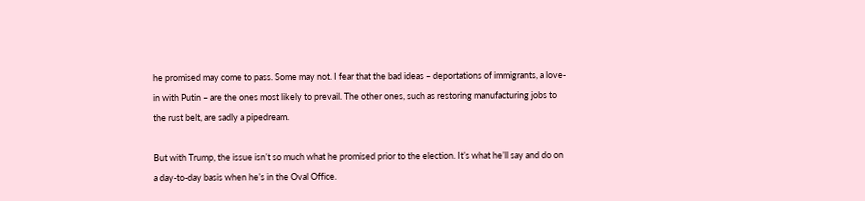he promised may come to pass. Some may not. I fear that the bad ideas – deportations of immigrants, a love-in with Putin – are the ones most likely to prevail. The other ones, such as restoring manufacturing jobs to the rust belt, are sadly a pipedream.

But with Trump, the issue isn’t so much what he promised prior to the election. It’s what he’ll say and do on a day-to-day basis when he’s in the Oval Office.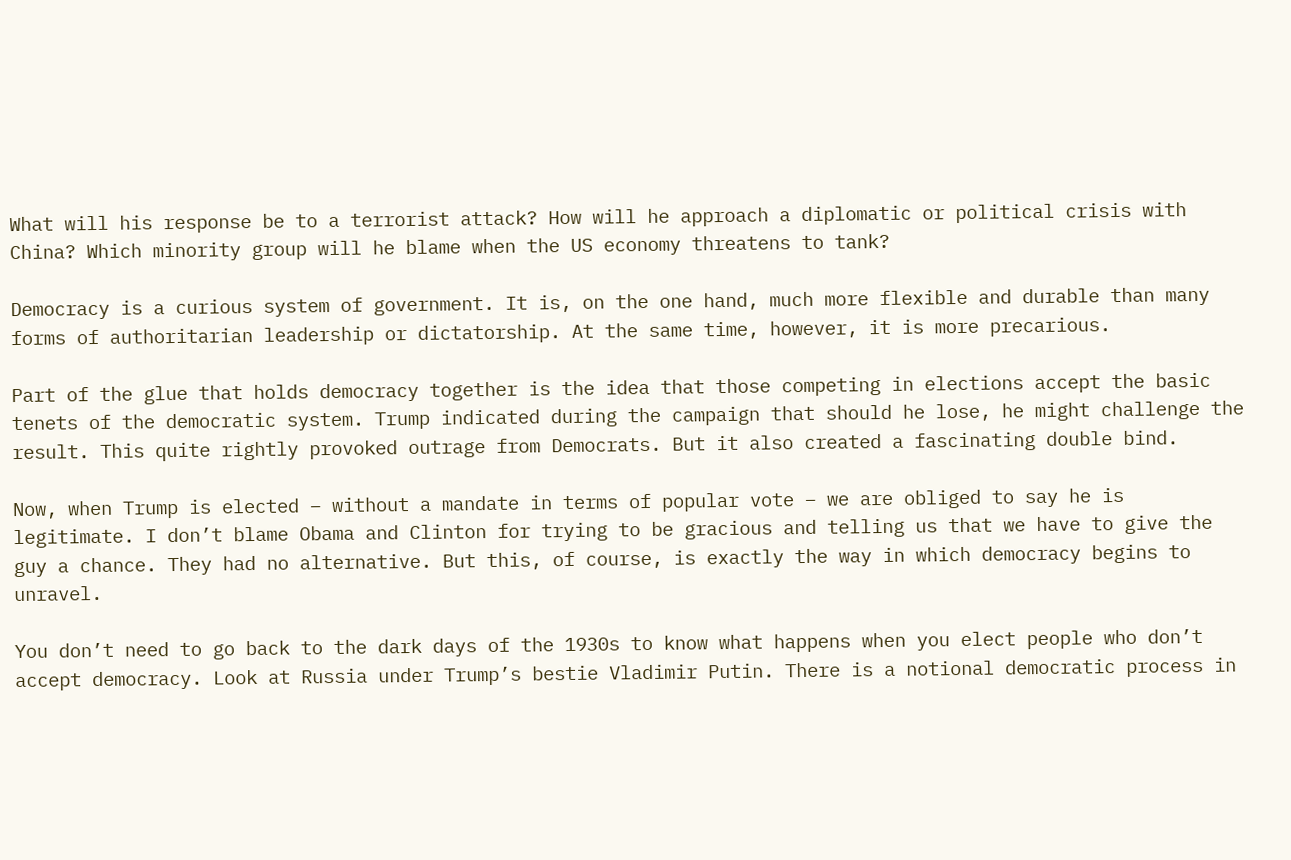What will his response be to a terrorist attack? How will he approach a diplomatic or political crisis with China? Which minority group will he blame when the US economy threatens to tank?

Democracy is a curious system of government. It is, on the one hand, much more flexible and durable than many forms of authoritarian leadership or dictatorship. At the same time, however, it is more precarious.

Part of the glue that holds democracy together is the idea that those competing in elections accept the basic tenets of the democratic system. Trump indicated during the campaign that should he lose, he might challenge the result. This quite rightly provoked outrage from Democrats. But it also created a fascinating double bind.

Now, when Trump is elected – without a mandate in terms of popular vote – we are obliged to say he is legitimate. I don’t blame Obama and Clinton for trying to be gracious and telling us that we have to give the guy a chance. They had no alternative. But this, of course, is exactly the way in which democracy begins to unravel.

You don’t need to go back to the dark days of the 1930s to know what happens when you elect people who don’t accept democracy. Look at Russia under Trump’s bestie Vladimir Putin. There is a notional democratic process in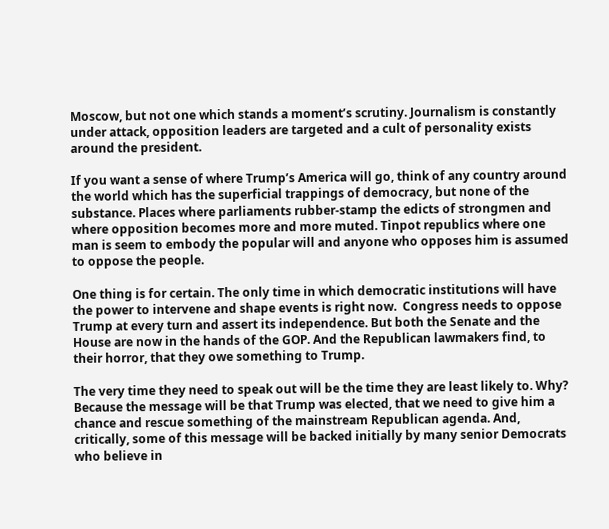Moscow, but not one which stands a moment’s scrutiny. Journalism is constantly under attack, opposition leaders are targeted and a cult of personality exists around the president.

If you want a sense of where Trump’s America will go, think of any country around the world which has the superficial trappings of democracy, but none of the substance. Places where parliaments rubber-stamp the edicts of strongmen and where opposition becomes more and more muted. Tinpot republics where one man is seem to embody the popular will and anyone who opposes him is assumed to oppose the people.

One thing is for certain. The only time in which democratic institutions will have the power to intervene and shape events is right now.  Congress needs to oppose Trump at every turn and assert its independence. But both the Senate and the House are now in the hands of the GOP. And the Republican lawmakers find, to their horror, that they owe something to Trump.

The very time they need to speak out will be the time they are least likely to. Why? Because the message will be that Trump was elected, that we need to give him a chance and rescue something of the mainstream Republican agenda. And, critically, some of this message will be backed initially by many senior Democrats who believe in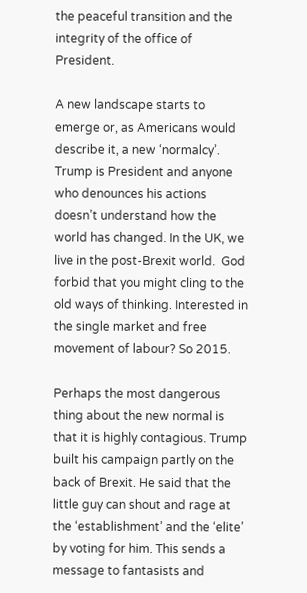the peaceful transition and the integrity of the office of President.

A new landscape starts to emerge or, as Americans would describe it, a new ‘normalcy’.  Trump is President and anyone who denounces his actions doesn’t understand how the world has changed. In the UK, we live in the post-Brexit world.  God forbid that you might cling to the old ways of thinking. Interested in the single market and free movement of labour? So 2015.

Perhaps the most dangerous thing about the new normal is that it is highly contagious. Trump built his campaign partly on the back of Brexit. He said that the little guy can shout and rage at the ‘establishment’ and the ‘elite’ by voting for him. This sends a message to fantasists and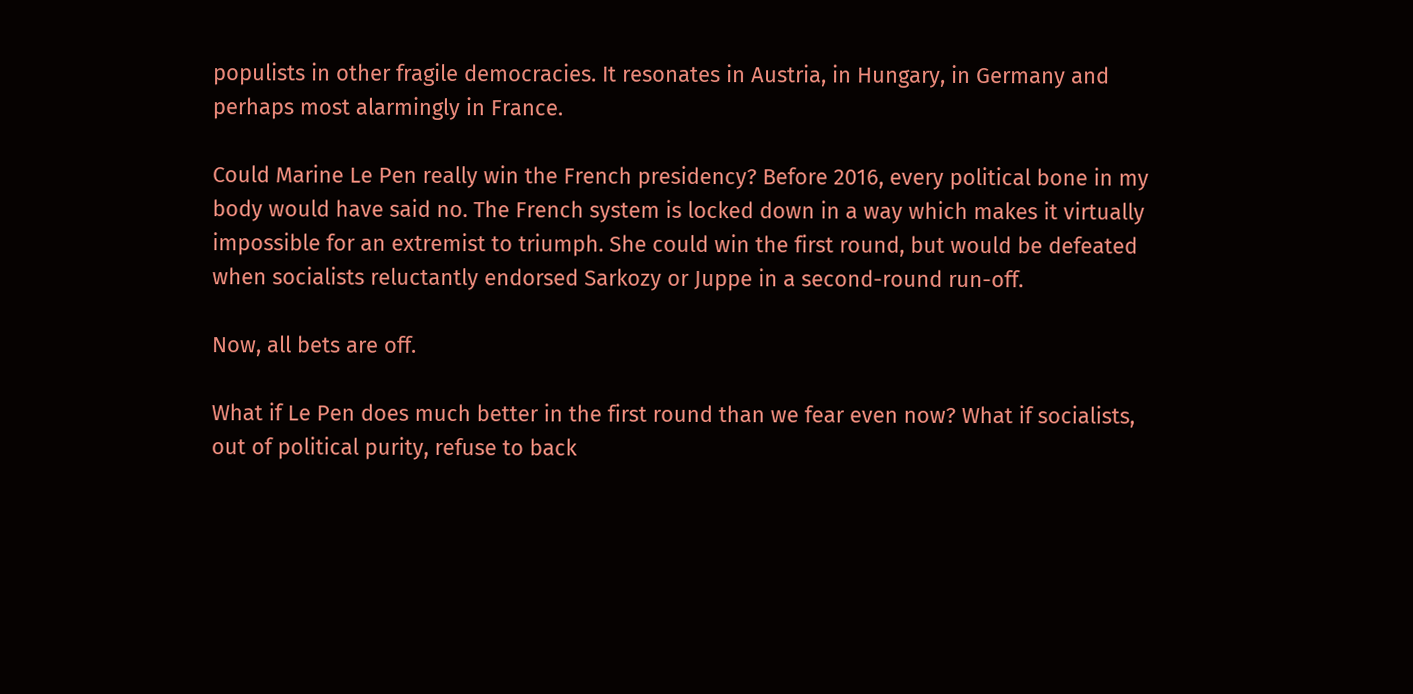populists in other fragile democracies. It resonates in Austria, in Hungary, in Germany and perhaps most alarmingly in France.

Could Marine Le Pen really win the French presidency? Before 2016, every political bone in my body would have said no. The French system is locked down in a way which makes it virtually impossible for an extremist to triumph. She could win the first round, but would be defeated when socialists reluctantly endorsed Sarkozy or Juppe in a second-round run-off.

Now, all bets are off.

What if Le Pen does much better in the first round than we fear even now? What if socialists, out of political purity, refuse to back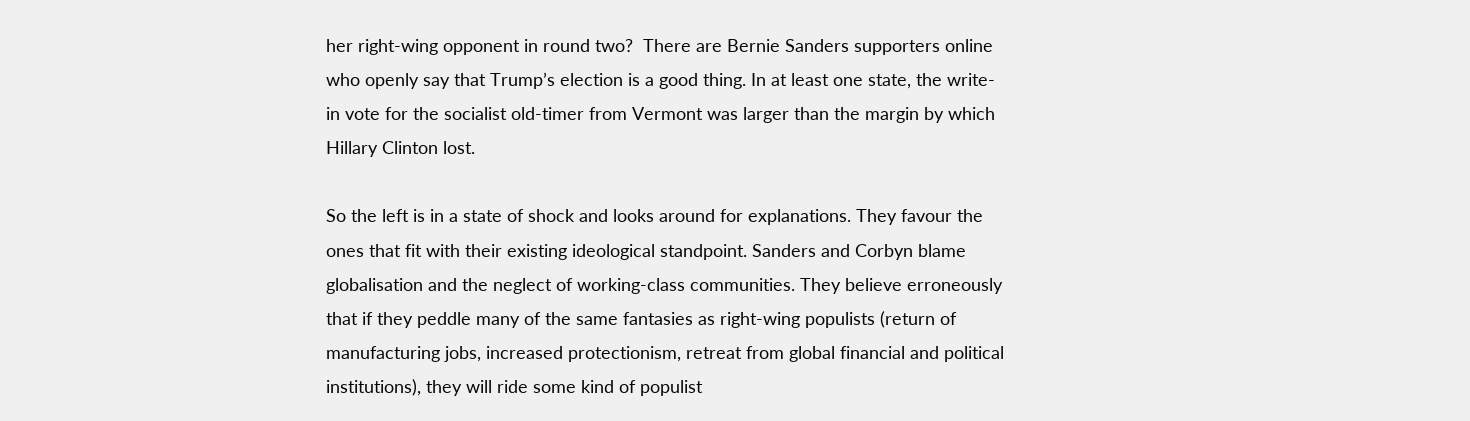her right-wing opponent in round two?  There are Bernie Sanders supporters online who openly say that Trump’s election is a good thing. In at least one state, the write-in vote for the socialist old-timer from Vermont was larger than the margin by which Hillary Clinton lost.

So the left is in a state of shock and looks around for explanations. They favour the ones that fit with their existing ideological standpoint. Sanders and Corbyn blame globalisation and the neglect of working-class communities. They believe erroneously that if they peddle many of the same fantasies as right-wing populists (return of manufacturing jobs, increased protectionism, retreat from global financial and political institutions), they will ride some kind of populist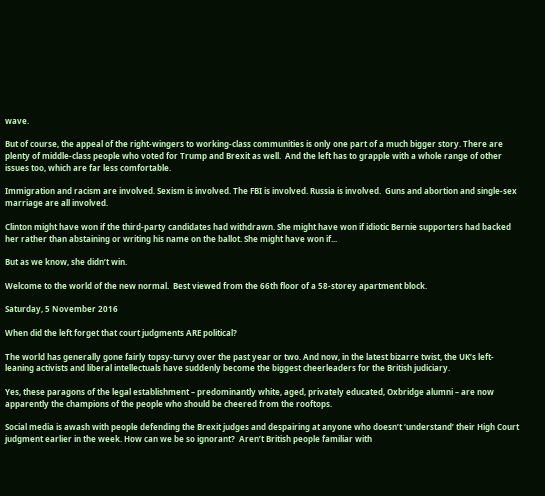wave.

But of course, the appeal of the right-wingers to working-class communities is only one part of a much bigger story. There are plenty of middle-class people who voted for Trump and Brexit as well.  And the left has to grapple with a whole range of other issues too, which are far less comfortable.

Immigration and racism are involved. Sexism is involved. The FBI is involved. Russia is involved.  Guns and abortion and single-sex marriage are all involved.

Clinton might have won if the third-party candidates had withdrawn. She might have won if idiotic Bernie supporters had backed her rather than abstaining or writing his name on the ballot. She might have won if...

But as we know, she didn’t win.

Welcome to the world of the new normal.  Best viewed from the 66th floor of a 58-storey apartment block.

Saturday, 5 November 2016

When did the left forget that court judgments ARE political?

The world has generally gone fairly topsy-turvy over the past year or two. And now, in the latest bizarre twist, the UK’s left-leaning activists and liberal intellectuals have suddenly become the biggest cheerleaders for the British judiciary.

Yes, these paragons of the legal establishment – predominantly white, aged, privately educated, Oxbridge alumni – are now apparently the champions of the people who should be cheered from the rooftops.

Social media is awash with people defending the Brexit judges and despairing at anyone who doesn’t ‘understand’ their High Court judgment earlier in the week. How can we be so ignorant?  Aren’t British people familiar with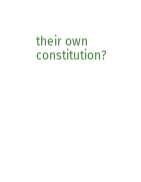their own constitution?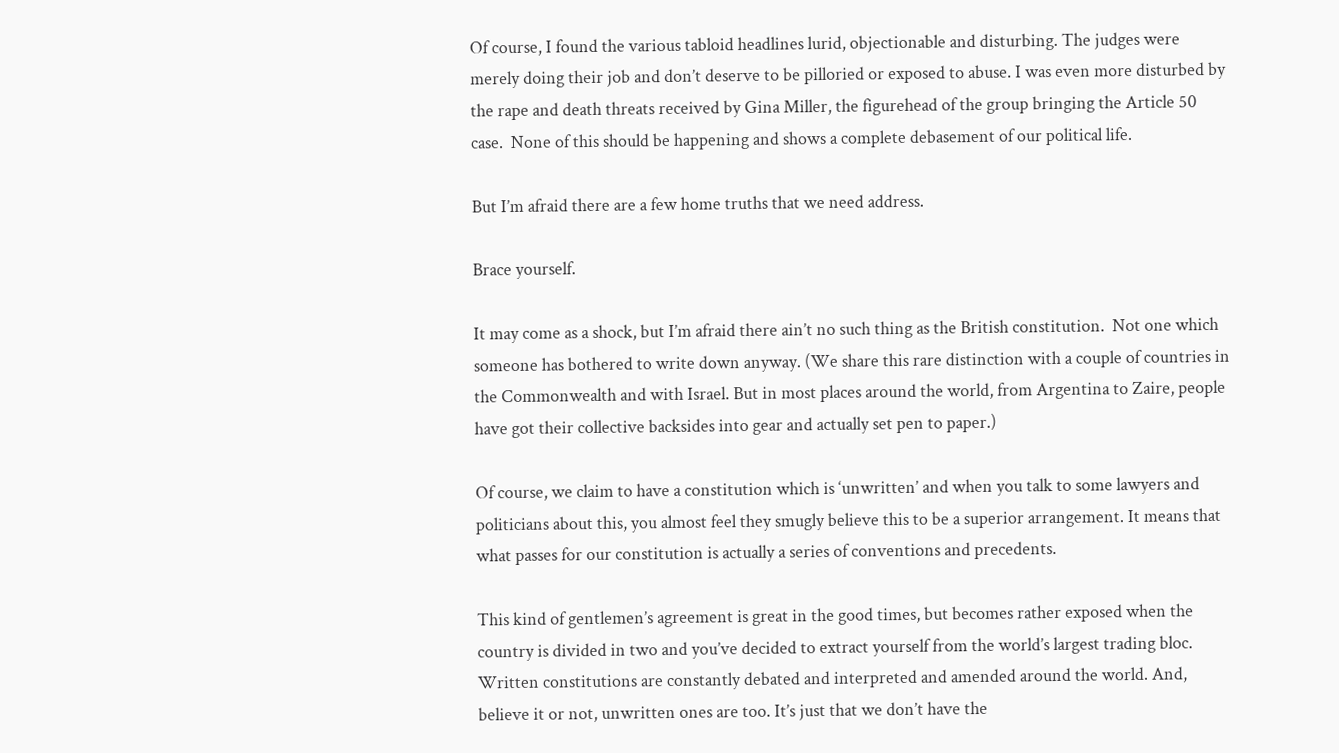Of course, I found the various tabloid headlines lurid, objectionable and disturbing. The judges were merely doing their job and don’t deserve to be pilloried or exposed to abuse. I was even more disturbed by the rape and death threats received by Gina Miller, the figurehead of the group bringing the Article 50 case.  None of this should be happening and shows a complete debasement of our political life.

But I’m afraid there are a few home truths that we need address.

Brace yourself.

It may come as a shock, but I’m afraid there ain’t no such thing as the British constitution.  Not one which someone has bothered to write down anyway. (We share this rare distinction with a couple of countries in the Commonwealth and with Israel. But in most places around the world, from Argentina to Zaire, people have got their collective backsides into gear and actually set pen to paper.)

Of course, we claim to have a constitution which is ‘unwritten’ and when you talk to some lawyers and politicians about this, you almost feel they smugly believe this to be a superior arrangement. It means that what passes for our constitution is actually a series of conventions and precedents.

This kind of gentlemen’s agreement is great in the good times, but becomes rather exposed when the country is divided in two and you’ve decided to extract yourself from the world’s largest trading bloc.
Written constitutions are constantly debated and interpreted and amended around the world. And, believe it or not, unwritten ones are too. It’s just that we don’t have the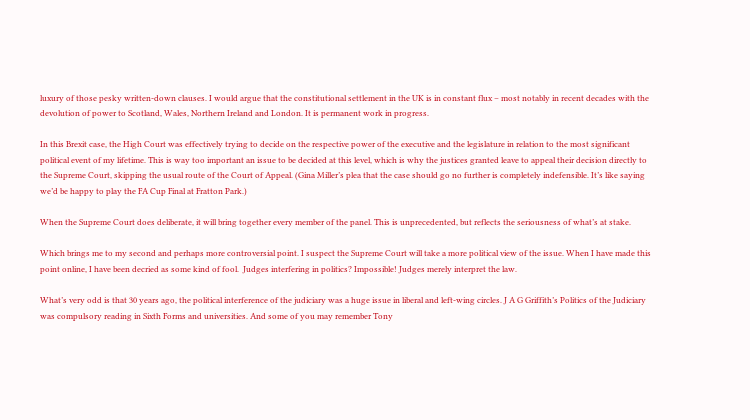luxury of those pesky written-down clauses. I would argue that the constitutional settlement in the UK is in constant flux – most notably in recent decades with the devolution of power to Scotland, Wales, Northern Ireland and London. It is permanent work in progress.

In this Brexit case, the High Court was effectively trying to decide on the respective power of the executive and the legislature in relation to the most significant political event of my lifetime. This is way too important an issue to be decided at this level, which is why the justices granted leave to appeal their decision directly to the Supreme Court, skipping the usual route of the Court of Appeal. (Gina Miller’s plea that the case should go no further is completely indefensible. It’s like saying we’d be happy to play the FA Cup Final at Fratton Park.)

When the Supreme Court does deliberate, it will bring together every member of the panel. This is unprecedented, but reflects the seriousness of what’s at stake.

Which brings me to my second and perhaps more controversial point. I suspect the Supreme Court will take a more political view of the issue. When I have made this point online, I have been decried as some kind of fool.  Judges interfering in politics? Impossible! Judges merely interpret the law.

What’s very odd is that 30 years ago, the political interference of the judiciary was a huge issue in liberal and left-wing circles. J A G Griffith’s Politics of the Judiciary was compulsory reading in Sixth Forms and universities. And some of you may remember Tony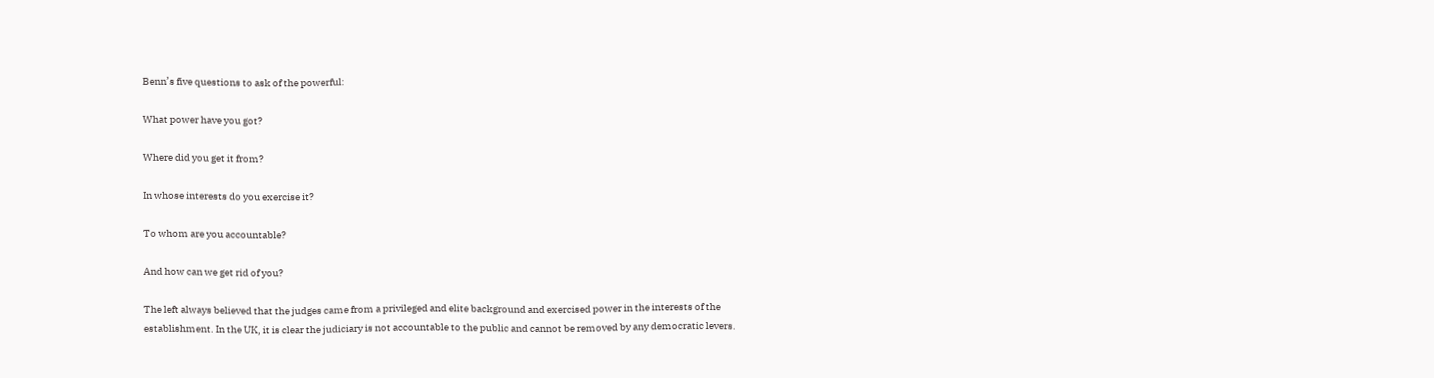Benn’s five questions to ask of the powerful:

What power have you got?

Where did you get it from?

In whose interests do you exercise it?

To whom are you accountable?

And how can we get rid of you?

The left always believed that the judges came from a privileged and elite background and exercised power in the interests of the establishment. In the UK, it is clear the judiciary is not accountable to the public and cannot be removed by any democratic levers.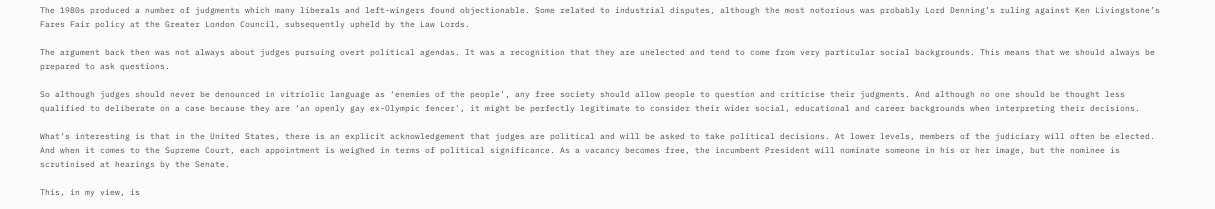The 1980s produced a number of judgments which many liberals and left-wingers found objectionable. Some related to industrial disputes, although the most notorious was probably Lord Denning’s ruling against Ken Livingstone’s Fares Fair policy at the Greater London Council, subsequently upheld by the Law Lords.

The argument back then was not always about judges pursuing overt political agendas. It was a recognition that they are unelected and tend to come from very particular social backgrounds. This means that we should always be prepared to ask questions.

So although judges should never be denounced in vitriolic language as ‘enemies of the people’, any free society should allow people to question and criticise their judgments. And although no one should be thought less qualified to deliberate on a case because they are ‘an openly gay ex-Olympic fencer', it might be perfectly legitimate to consider their wider social, educational and career backgrounds when interpreting their decisions.

What’s interesting is that in the United States, there is an explicit acknowledgement that judges are political and will be asked to take political decisions. At lower levels, members of the judiciary will often be elected. And when it comes to the Supreme Court, each appointment is weighed in terms of political significance. As a vacancy becomes free, the incumbent President will nominate someone in his or her image, but the nominee is scrutinised at hearings by the Senate.

This, in my view, is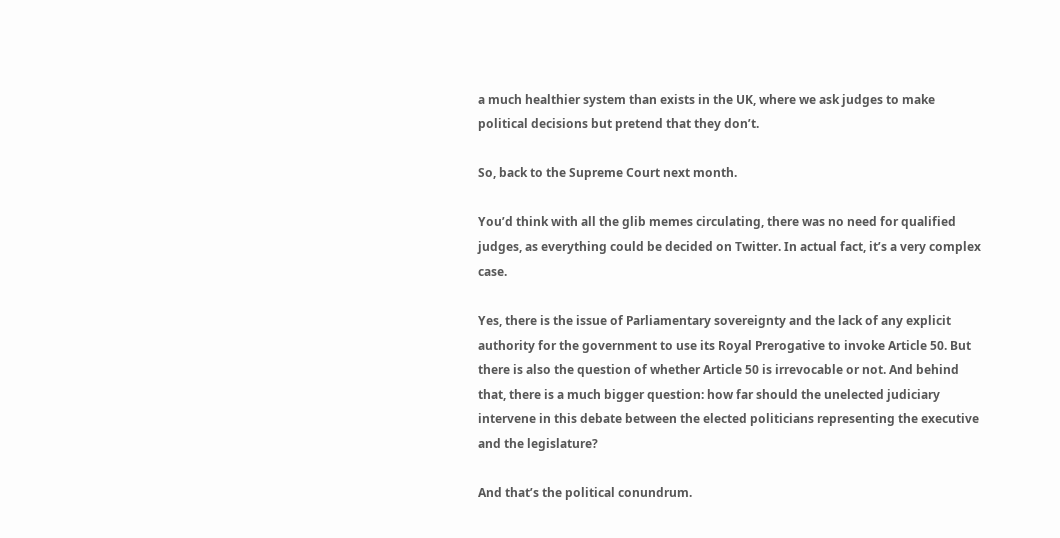a much healthier system than exists in the UK, where we ask judges to make political decisions but pretend that they don’t.

So, back to the Supreme Court next month.

You’d think with all the glib memes circulating, there was no need for qualified judges, as everything could be decided on Twitter. In actual fact, it’s a very complex case.

Yes, there is the issue of Parliamentary sovereignty and the lack of any explicit authority for the government to use its Royal Prerogative to invoke Article 50. But there is also the question of whether Article 50 is irrevocable or not. And behind that, there is a much bigger question: how far should the unelected judiciary intervene in this debate between the elected politicians representing the executive and the legislature?

And that’s the political conundrum.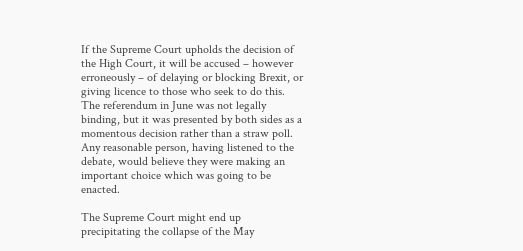If the Supreme Court upholds the decision of the High Court, it will be accused – however erroneously – of delaying or blocking Brexit, or giving licence to those who seek to do this. The referendum in June was not legally binding, but it was presented by both sides as a momentous decision rather than a straw poll. Any reasonable person, having listened to the debate, would believe they were making an important choice which was going to be enacted.

The Supreme Court might end up precipitating the collapse of the May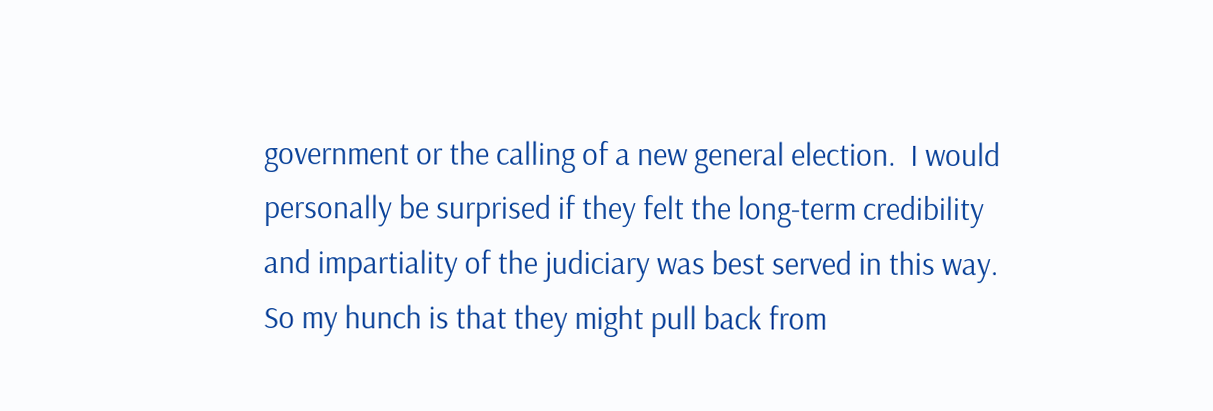government or the calling of a new general election.  I would personally be surprised if they felt the long-term credibility and impartiality of the judiciary was best served in this way.  So my hunch is that they might pull back from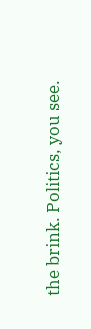the brink. Politics, you see.